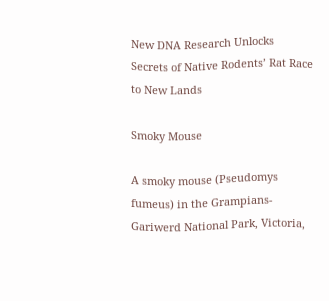New DNA Research Unlocks Secrets of Native Rodents’ Rat Race to New Lands

Smoky Mouse

A smoky mouse (Pseudomys fumeus) in the Grampians-Gariwerd National Park, Victoria,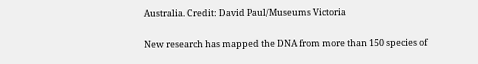Australia. Credit: David Paul/Museums Victoria

New research has mapped the DNA from more than 150 species of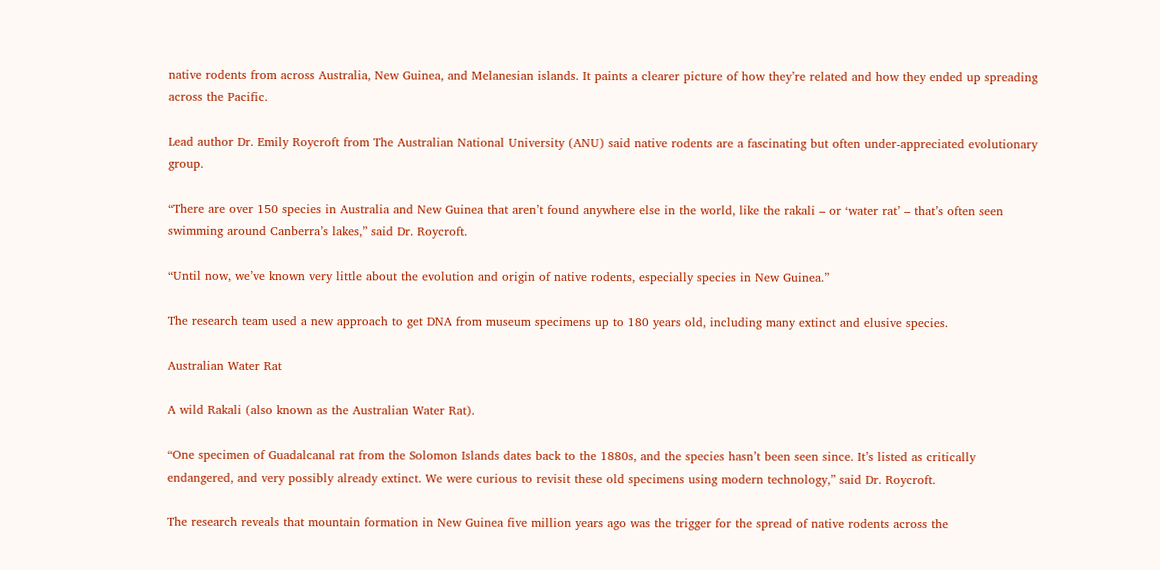native rodents from across Australia, New Guinea, and Melanesian islands. It paints a clearer picture of how they’re related and how they ended up spreading across the Pacific.

Lead author Dr. Emily Roycroft from The Australian National University (ANU) said native rodents are a fascinating but often under-appreciated evolutionary group.

“There are over 150 species in Australia and New Guinea that aren’t found anywhere else in the world, like the rakali – or ‘water rat’ – that’s often seen swimming around Canberra’s lakes,” said Dr. Roycroft.

“Until now, we’ve known very little about the evolution and origin of native rodents, especially species in New Guinea.”

The research team used a new approach to get DNA from museum specimens up to 180 years old, including many extinct and elusive species.

Australian Water Rat

A wild Rakali (also known as the Australian Water Rat).

“One specimen of Guadalcanal rat from the Solomon Islands dates back to the 1880s, and the species hasn’t been seen since. It’s listed as critically endangered, and very possibly already extinct. We were curious to revisit these old specimens using modern technology,” said Dr. Roycroft.

The research reveals that mountain formation in New Guinea five million years ago was the trigger for the spread of native rodents across the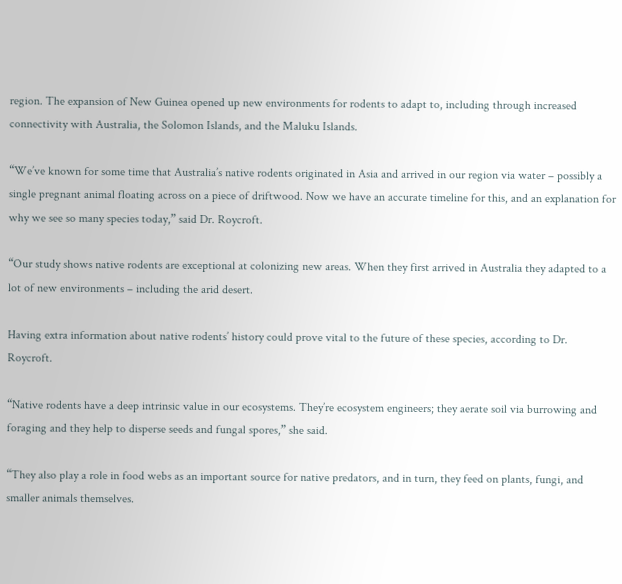region. The expansion of New Guinea opened up new environments for rodents to adapt to, including through increased connectivity with Australia, the Solomon Islands, and the Maluku Islands.

“We’ve known for some time that Australia’s native rodents originated in Asia and arrived in our region via water – possibly a single pregnant animal floating across on a piece of driftwood. Now we have an accurate timeline for this, and an explanation for why we see so many species today,” said Dr. Roycroft.

“Our study shows native rodents are exceptional at colonizing new areas. When they first arrived in Australia they adapted to a lot of new environments – including the arid desert.

Having extra information about native rodents’ history could prove vital to the future of these species, according to Dr. Roycroft.

“Native rodents have a deep intrinsic value in our ecosystems. They’re ecosystem engineers; they aerate soil via burrowing and foraging and they help to disperse seeds and fungal spores,” she said.

“They also play a role in food webs as an important source for native predators, and in turn, they feed on plants, fungi, and smaller animals themselves.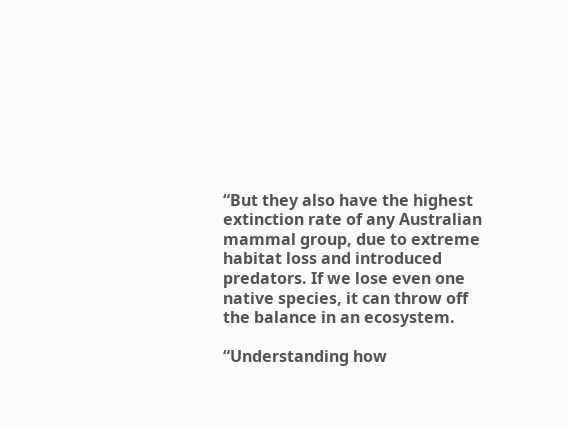“But they also have the highest extinction rate of any Australian mammal group, due to extreme habitat loss and introduced predators. If we lose even one native species, it can throw off the balance in an ecosystem.

“Understanding how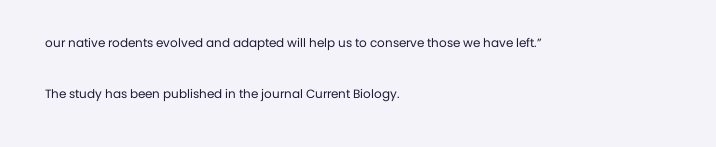our native rodents evolved and adapted will help us to conserve those we have left.”

The study has been published in the journal Current Biology.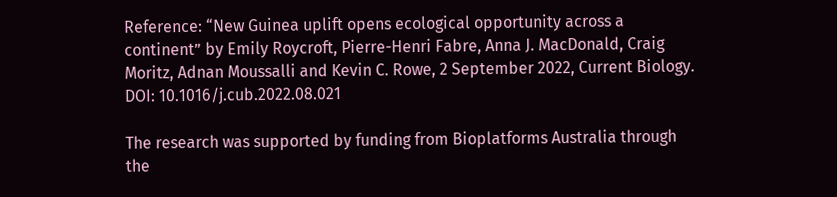Reference: “New Guinea uplift opens ecological opportunity across a continent” by Emily Roycroft, Pierre-Henri Fabre, Anna J. MacDonald, Craig Moritz, Adnan Moussalli and Kevin C. Rowe, 2 September 2022, Current Biology.
DOI: 10.1016/j.cub.2022.08.021

The research was supported by funding from Bioplatforms Australia through the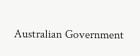Australian Government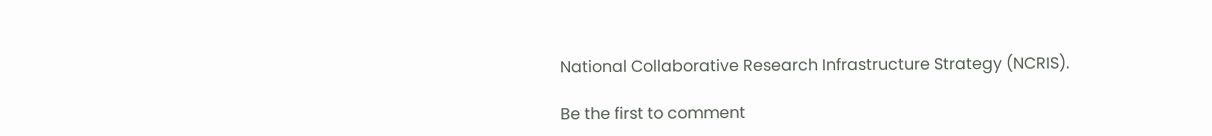National Collaborative Research Infrastructure Strategy (NCRIS).

Be the first to comment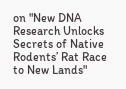on "New DNA Research Unlocks Secrets of Native Rodents’ Rat Race to New Lands"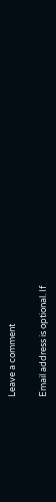Leave a comment

Email address is optional. If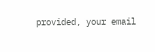provided, your email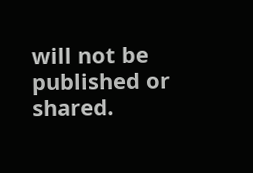will not be published or shared.